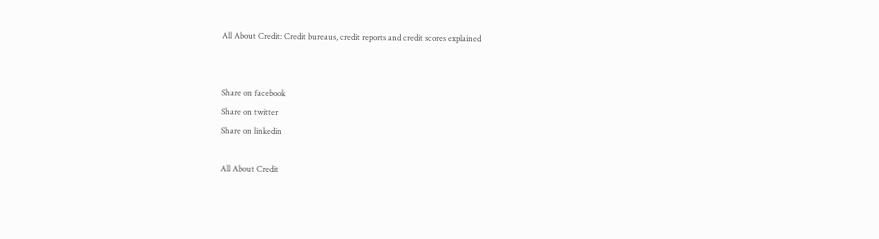All About Credit: Credit bureaus, credit reports and credit scores explained


Share on facebook
Share on twitter
Share on linkedin

All About Credit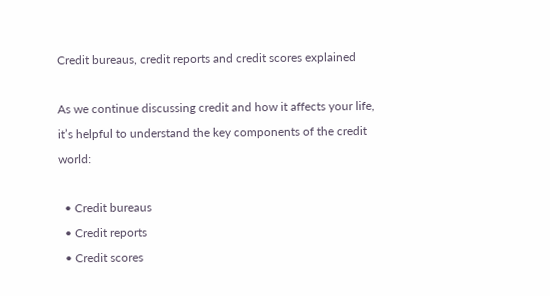Credit bureaus, credit reports and credit scores explained

As we continue discussing credit and how it affects your life, it’s helpful to understand the key components of the credit world:

  • Credit bureaus
  • Credit reports
  • Credit scores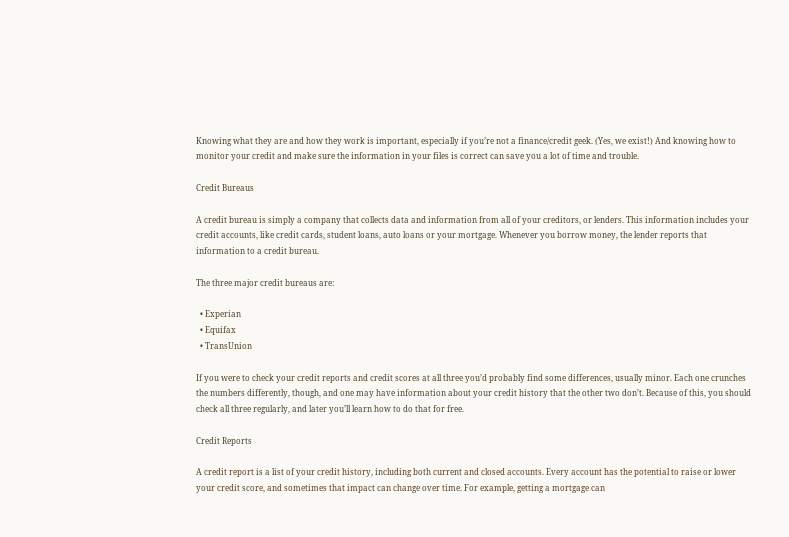Knowing what they are and how they work is important, especially if you’re not a finance/credit geek. (Yes, we exist!) And knowing how to monitor your credit and make sure the information in your files is correct can save you a lot of time and trouble.

Credit Bureaus

A credit bureau is simply a company that collects data and information from all of your creditors, or lenders. This information includes your credit accounts, like credit cards, student loans, auto loans or your mortgage. Whenever you borrow money, the lender reports that information to a credit bureau.

The three major credit bureaus are:

  • Experian
  • Equifax
  • TransUnion

If you were to check your credit reports and credit scores at all three you’d probably find some differences, usually minor. Each one crunches the numbers differently, though, and one may have information about your credit history that the other two don’t. Because of this, you should check all three regularly, and later you’ll learn how to do that for free.

Credit Reports

A credit report is a list of your credit history, including both current and closed accounts. Every account has the potential to raise or lower your credit score, and sometimes that impact can change over time. For example, getting a mortgage can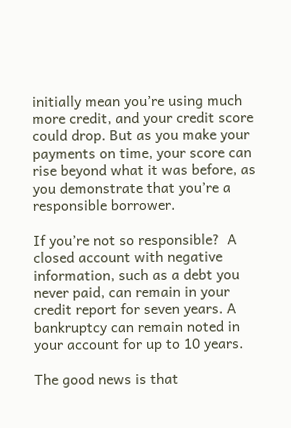initially mean you’re using much more credit, and your credit score could drop. But as you make your payments on time, your score can rise beyond what it was before, as you demonstrate that you’re a responsible borrower.

If you’re not so responsible?  A closed account with negative information, such as a debt you never paid, can remain in your credit report for seven years. A bankruptcy can remain noted in your account for up to 10 years.

The good news is that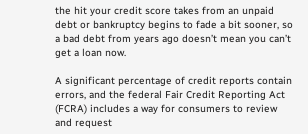the hit your credit score takes from an unpaid debt or bankruptcy begins to fade a bit sooner, so a bad debt from years ago doesn’t mean you can’t get a loan now.

A significant percentage of credit reports contain errors, and the federal Fair Credit Reporting Act (FCRA) includes a way for consumers to review and request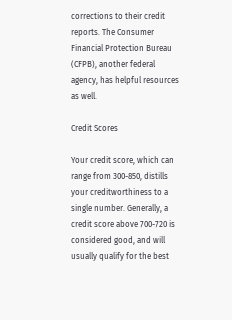corrections to their credit reports. The Consumer Financial Protection Bureau (CFPB), another federal agency, has helpful resources as well.

Credit Scores

Your credit score, which can range from 300-850, distills your creditworthiness to a single number. Generally, a credit score above 700-720 is considered good, and will usually qualify for the best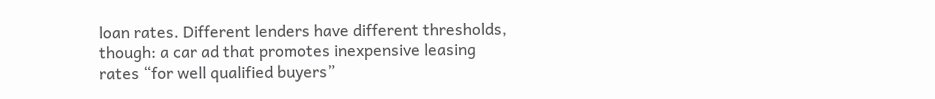loan rates. Different lenders have different thresholds, though: a car ad that promotes inexpensive leasing rates “for well qualified buyers”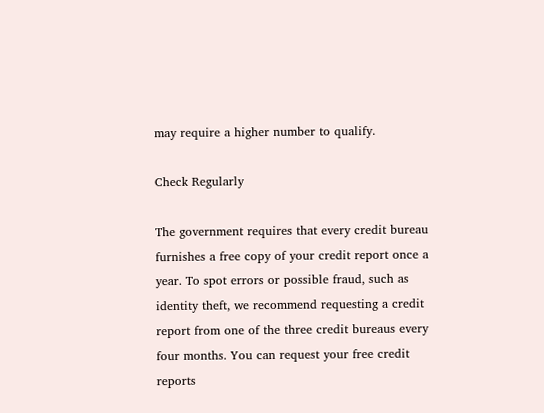may require a higher number to qualify.

Check Regularly

The government requires that every credit bureau furnishes a free copy of your credit report once a year. To spot errors or possible fraud, such as identity theft, we recommend requesting a credit report from one of the three credit bureaus every four months. You can request your free credit reports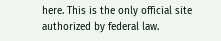here. This is the only official site authorized by federal law.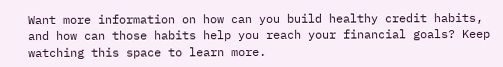Want more information on how can you build healthy credit habits, and how can those habits help you reach your financial goals? Keep watching this space to learn more.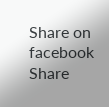Share on facebook
Share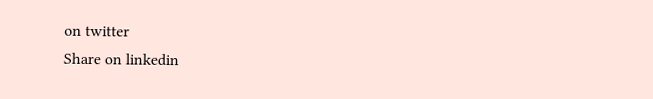on twitter
Share on linkedin